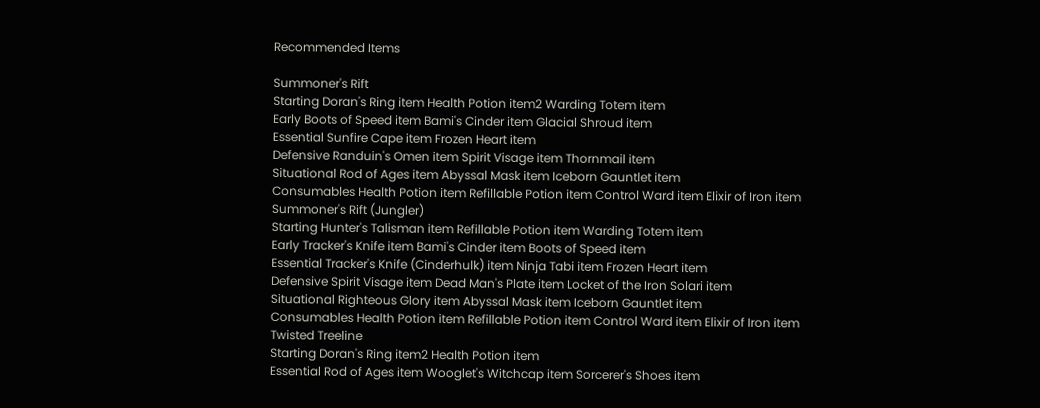Recommended Items

Summoner's Rift
Starting Doran's Ring item Health Potion item2 Warding Totem item
Early Boots of Speed item Bami's Cinder item Glacial Shroud item
Essential Sunfire Cape item Frozen Heart item
Defensive Randuin's Omen item Spirit Visage item Thornmail item
Situational Rod of Ages item Abyssal Mask item Iceborn Gauntlet item
Consumables Health Potion item Refillable Potion item Control Ward item Elixir of Iron item
Summoner's Rift (Jungler)
Starting Hunter's Talisman item Refillable Potion item Warding Totem item
Early Tracker's Knife item Bami's Cinder item Boots of Speed item
Essential Tracker's Knife (Cinderhulk) item Ninja Tabi item Frozen Heart item
Defensive Spirit Visage item Dead Man's Plate item Locket of the Iron Solari item
Situational Righteous Glory item Abyssal Mask item Iceborn Gauntlet item
Consumables Health Potion item Refillable Potion item Control Ward item Elixir of Iron item
Twisted Treeline
Starting Doran's Ring item2 Health Potion item
Essential Rod of Ages item Wooglet's Witchcap item Sorcerer's Shoes item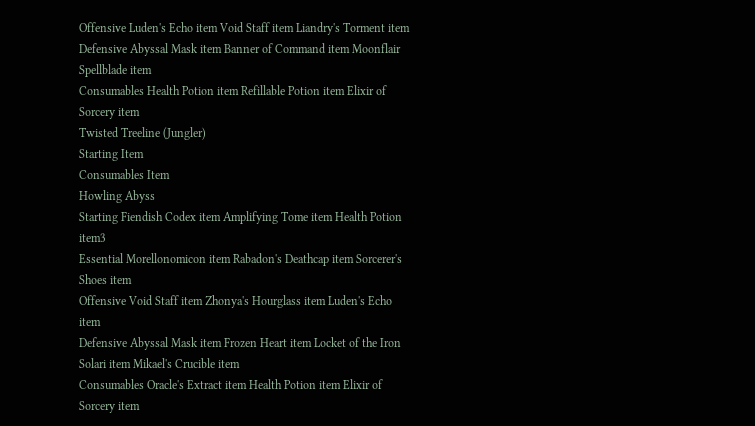Offensive Luden's Echo item Void Staff item Liandry's Torment item
Defensive Abyssal Mask item Banner of Command item Moonflair Spellblade item
Consumables Health Potion item Refillable Potion item Elixir of Sorcery item
Twisted Treeline (Jungler)
Starting Item
Consumables Item
Howling Abyss
Starting Fiendish Codex item Amplifying Tome item Health Potion item3
Essential Morellonomicon item Rabadon's Deathcap item Sorcerer's Shoes item
Offensive Void Staff item Zhonya's Hourglass item Luden's Echo item
Defensive Abyssal Mask item Frozen Heart item Locket of the Iron Solari item Mikael's Crucible item
Consumables Oracle's Extract item Health Potion item Elixir of Sorcery item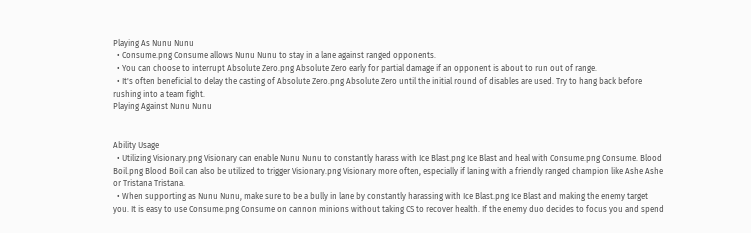Playing As Nunu Nunu
  • Consume.png Consume allows Nunu Nunu to stay in a lane against ranged opponents.
  • You can choose to interrupt Absolute Zero.png Absolute Zero early for partial damage if an opponent is about to run out of range.
  • It's often beneficial to delay the casting of Absolute Zero.png Absolute Zero until the initial round of disables are used. Try to hang back before rushing into a team fight.
Playing Against Nunu Nunu


Ability Usage
  • Utilizing Visionary.png Visionary can enable Nunu Nunu to constantly harass with Ice Blast.png Ice Blast and heal with Consume.png Consume. Blood Boil.png Blood Boil can also be utilized to trigger Visionary.png Visionary more often, especially if laning with a friendly ranged champion like Ashe Ashe or Tristana Tristana.
  • When supporting as Nunu Nunu, make sure to be a bully in lane by constantly harassing with Ice Blast.png Ice Blast and making the enemy target you. It is easy to use Consume.png Consume on cannon minions without taking CS to recover health. If the enemy duo decides to focus you and spend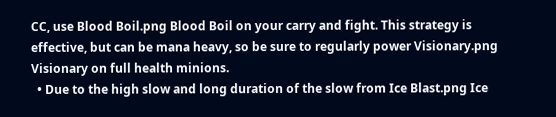CC, use Blood Boil.png Blood Boil on your carry and fight. This strategy is effective, but can be mana heavy, so be sure to regularly power Visionary.png Visionary on full health minions.
  • Due to the high slow and long duration of the slow from Ice Blast.png Ice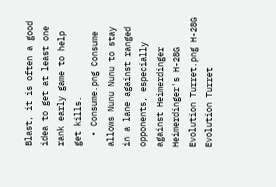Blast, it is often a good idea to get at least one rank early game to help get kills.
  • Consume.png Consume allows Nunu Nunu to stay in a lane against ranged opponents, especially against Heimerdinger Heimerdinger's H-28G Evolution Turret.png H-28G Evolution Turret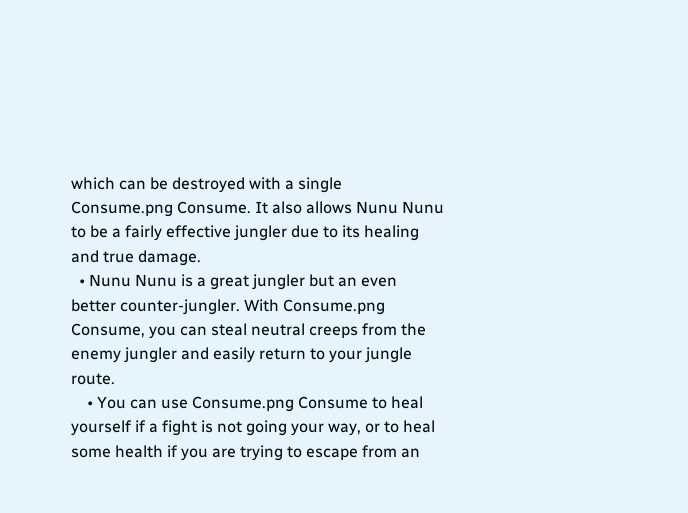which can be destroyed with a single Consume.png Consume. It also allows Nunu Nunu to be a fairly effective jungler due to its healing and true damage.
  • Nunu Nunu is a great jungler but an even better counter-jungler. With Consume.png Consume, you can steal neutral creeps from the enemy jungler and easily return to your jungle route.
    • You can use Consume.png Consume to heal yourself if a fight is not going your way, or to heal some health if you are trying to escape from an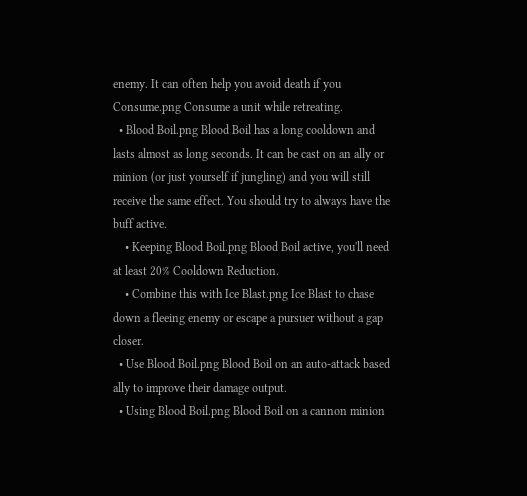enemy. It can often help you avoid death if you Consume.png Consume a unit while retreating.
  • Blood Boil.png Blood Boil has a long cooldown and lasts almost as long seconds. It can be cast on an ally or minion (or just yourself if jungling) and you will still receive the same effect. You should try to always have the buff active.
    • Keeping Blood Boil.png Blood Boil active, you'll need at least 20% Cooldown Reduction.
    • Combine this with Ice Blast.png Ice Blast to chase down a fleeing enemy or escape a pursuer without a gap closer.
  • Use Blood Boil.png Blood Boil on an auto-attack based ally to improve their damage output.
  • Using Blood Boil.png Blood Boil on a cannon minion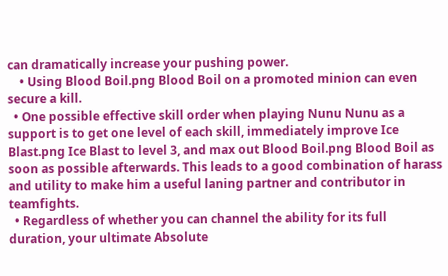can dramatically increase your pushing power.
    • Using Blood Boil.png Blood Boil on a promoted minion can even secure a kill.
  • One possible effective skill order when playing Nunu Nunu as a support is to get one level of each skill, immediately improve Ice Blast.png Ice Blast to level 3, and max out Blood Boil.png Blood Boil as soon as possible afterwards. This leads to a good combination of harass and utility to make him a useful laning partner and contributor in teamfights.
  • Regardless of whether you can channel the ability for its full duration, your ultimate Absolute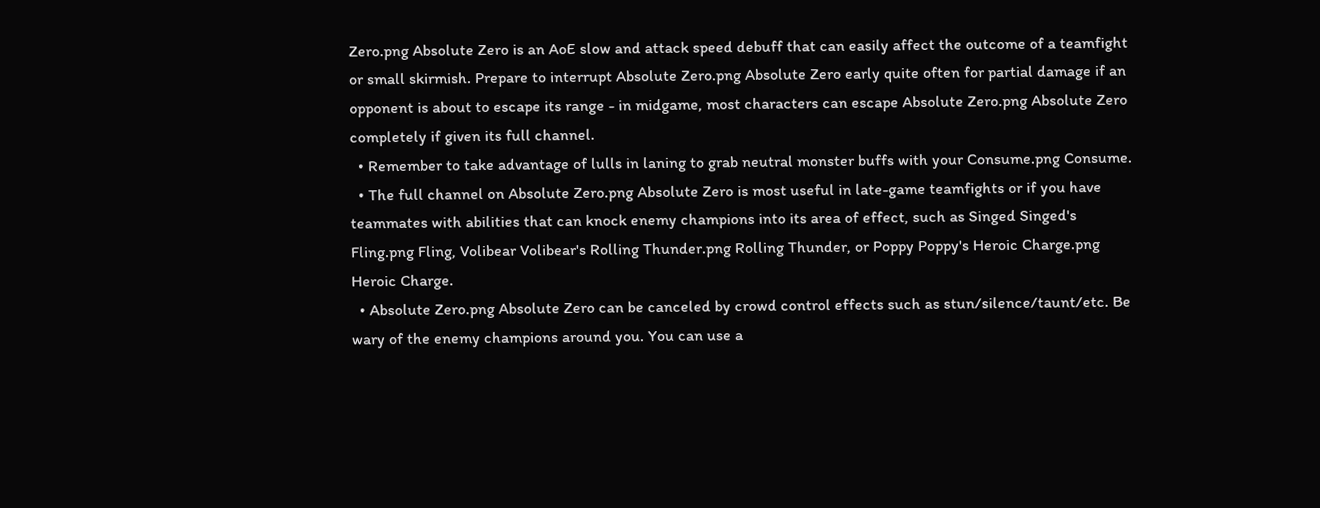Zero.png Absolute Zero is an AoE slow and attack speed debuff that can easily affect the outcome of a teamfight or small skirmish. Prepare to interrupt Absolute Zero.png Absolute Zero early quite often for partial damage if an opponent is about to escape its range - in midgame, most characters can escape Absolute Zero.png Absolute Zero completely if given its full channel.
  • Remember to take advantage of lulls in laning to grab neutral monster buffs with your Consume.png Consume.
  • The full channel on Absolute Zero.png Absolute Zero is most useful in late-game teamfights or if you have teammates with abilities that can knock enemy champions into its area of effect, such as Singed Singed's Fling.png Fling, Volibear Volibear's Rolling Thunder.png Rolling Thunder, or Poppy Poppy's Heroic Charge.png Heroic Charge.
  • Absolute Zero.png Absolute Zero can be canceled by crowd control effects such as stun/silence/taunt/etc. Be wary of the enemy champions around you. You can use a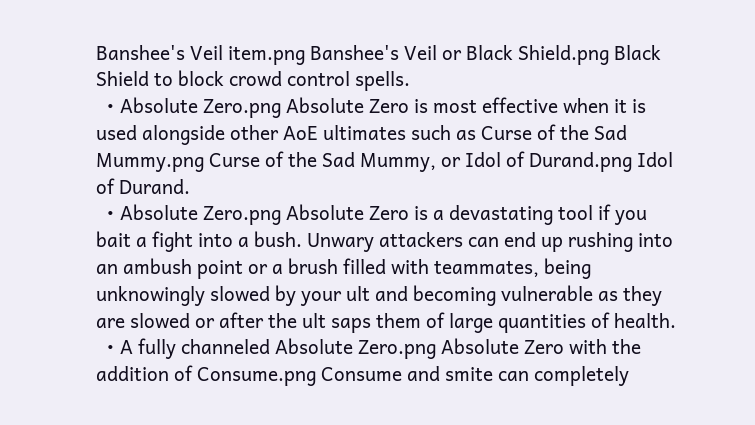Banshee's Veil item.png Banshee's Veil or Black Shield.png Black Shield to block crowd control spells.
  • Absolute Zero.png Absolute Zero is most effective when it is used alongside other AoE ultimates such as Curse of the Sad Mummy.png Curse of the Sad Mummy, or Idol of Durand.png Idol of Durand.
  • Absolute Zero.png Absolute Zero is a devastating tool if you bait a fight into a bush. Unwary attackers can end up rushing into an ambush point or a brush filled with teammates, being unknowingly slowed by your ult and becoming vulnerable as they are slowed or after the ult saps them of large quantities of health.
  • A fully channeled Absolute Zero.png Absolute Zero with the addition of Consume.png Consume and smite can completely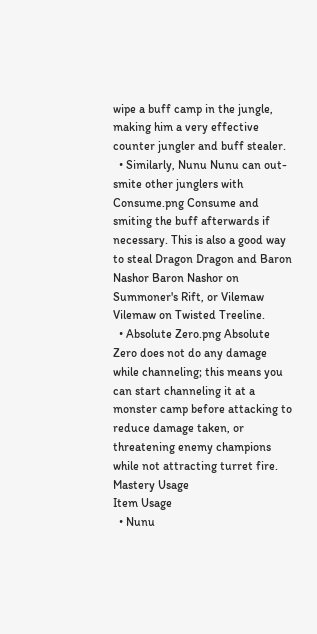wipe a buff camp in the jungle, making him a very effective counter jungler and buff stealer.
  • Similarly, Nunu Nunu can out-smite other junglers with Consume.png Consume and smiting the buff afterwards if necessary. This is also a good way to steal Dragon Dragon and Baron Nashor Baron Nashor on Summoner's Rift, or Vilemaw Vilemaw on Twisted Treeline.
  • Absolute Zero.png Absolute Zero does not do any damage while channeling; this means you can start channeling it at a monster camp before attacking to reduce damage taken, or threatening enemy champions while not attracting turret fire.
Mastery Usage
Item Usage
  • Nunu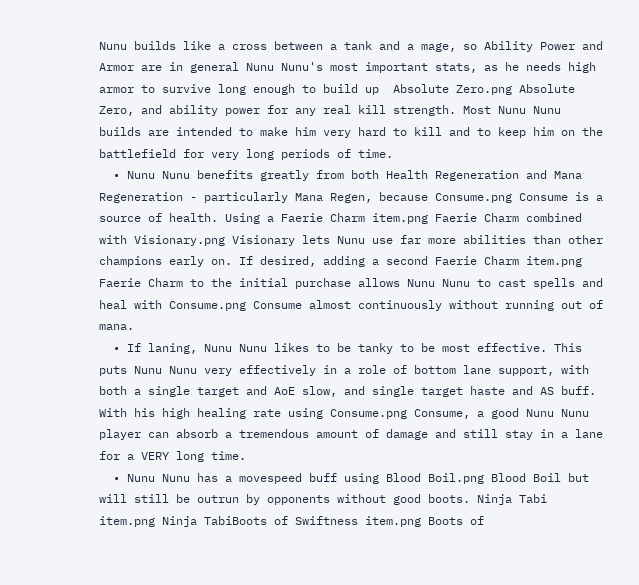Nunu builds like a cross between a tank and a mage, so Ability Power and Armor are in general Nunu Nunu's most important stats, as he needs high armor to survive long enough to build up  Absolute Zero.png Absolute Zero, and ability power for any real kill strength. Most Nunu Nunu builds are intended to make him very hard to kill and to keep him on the battlefield for very long periods of time.
  • Nunu Nunu benefits greatly from both Health Regeneration and Mana Regeneration - particularly Mana Regen, because Consume.png Consume is a source of health. Using a Faerie Charm item.png Faerie Charm combined with Visionary.png Visionary lets Nunu use far more abilities than other champions early on. If desired, adding a second Faerie Charm item.png Faerie Charm to the initial purchase allows Nunu Nunu to cast spells and heal with Consume.png Consume almost continuously without running out of mana.
  • If laning, Nunu Nunu likes to be tanky to be most effective. This puts Nunu Nunu very effectively in a role of bottom lane support, with both a single target and AoE slow, and single target haste and AS buff. With his high healing rate using Consume.png Consume, a good Nunu Nunu player can absorb a tremendous amount of damage and still stay in a lane for a VERY long time.
  • Nunu Nunu has a movespeed buff using Blood Boil.png Blood Boil but will still be outrun by opponents without good boots. Ninja Tabi item.png Ninja TabiBoots of Swiftness item.png Boots of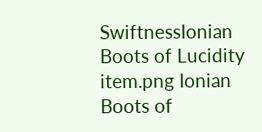SwiftnessIonian Boots of Lucidity item.png Ionian Boots of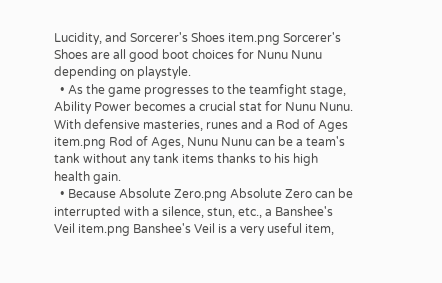Lucidity, and Sorcerer's Shoes item.png Sorcerer's Shoes are all good boot choices for Nunu Nunu depending on playstyle.
  • As the game progresses to the teamfight stage, Ability Power becomes a crucial stat for Nunu Nunu. With defensive masteries, runes and a Rod of Ages item.png Rod of Ages, Nunu Nunu can be a team's tank without any tank items thanks to his high health gain.
  • Because Absolute Zero.png Absolute Zero can be interrupted with a silence, stun, etc., a Banshee's Veil item.png Banshee's Veil is a very useful item,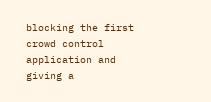blocking the first crowd control application and giving a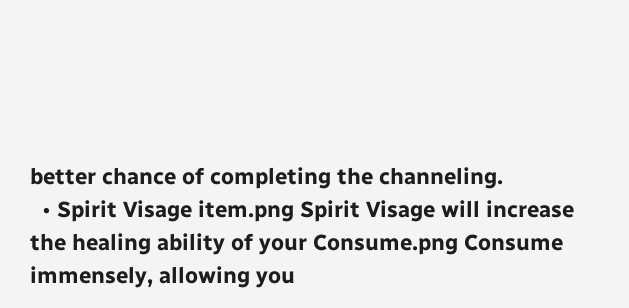better chance of completing the channeling.
  • Spirit Visage item.png Spirit Visage will increase the healing ability of your Consume.png Consume immensely, allowing you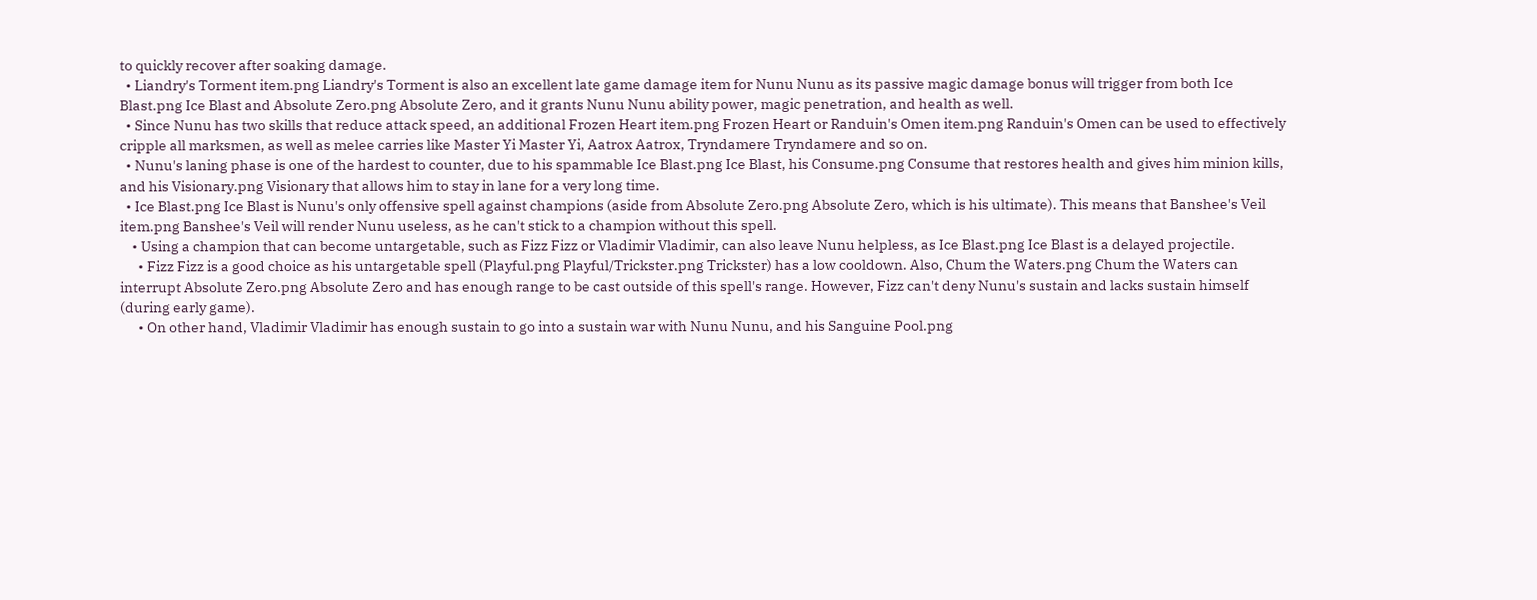to quickly recover after soaking damage.
  • Liandry's Torment item.png Liandry's Torment is also an excellent late game damage item for Nunu Nunu as its passive magic damage bonus will trigger from both Ice Blast.png Ice Blast and Absolute Zero.png Absolute Zero, and it grants Nunu Nunu ability power, magic penetration, and health as well.
  • Since Nunu has two skills that reduce attack speed, an additional Frozen Heart item.png Frozen Heart or Randuin's Omen item.png Randuin's Omen can be used to effectively cripple all marksmen, as well as melee carries like Master Yi Master Yi, Aatrox Aatrox, Tryndamere Tryndamere and so on.
  • Nunu's laning phase is one of the hardest to counter, due to his spammable Ice Blast.png Ice Blast, his Consume.png Consume that restores health and gives him minion kills, and his Visionary.png Visionary that allows him to stay in lane for a very long time.
  • Ice Blast.png Ice Blast is Nunu's only offensive spell against champions (aside from Absolute Zero.png Absolute Zero, which is his ultimate). This means that Banshee's Veil item.png Banshee's Veil will render Nunu useless, as he can't stick to a champion without this spell.
    • Using a champion that can become untargetable, such as Fizz Fizz or Vladimir Vladimir, can also leave Nunu helpless, as Ice Blast.png Ice Blast is a delayed projectile.
      • Fizz Fizz is a good choice as his untargetable spell (Playful.png Playful/Trickster.png Trickster) has a low cooldown. Also, Chum the Waters.png Chum the Waters can interrupt Absolute Zero.png Absolute Zero and has enough range to be cast outside of this spell's range. However, Fizz can't deny Nunu's sustain and lacks sustain himself (during early game).
      • On other hand, Vladimir Vladimir has enough sustain to go into a sustain war with Nunu Nunu, and his Sanguine Pool.png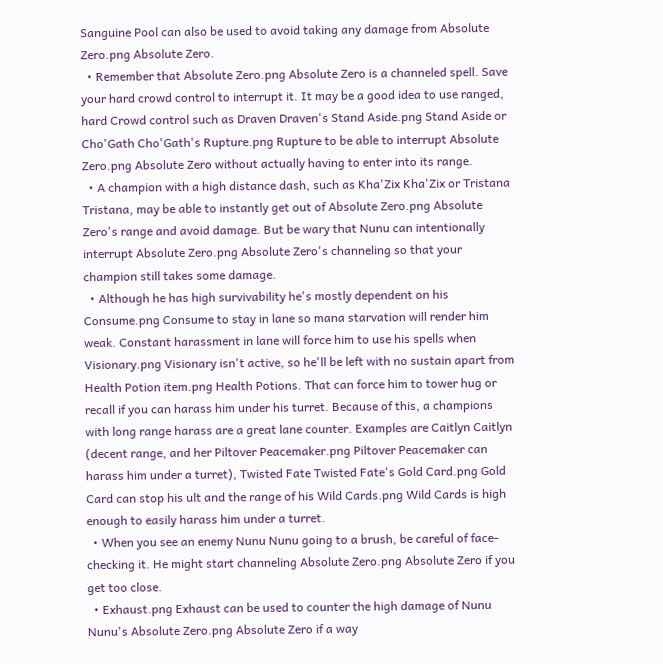Sanguine Pool can also be used to avoid taking any damage from Absolute Zero.png Absolute Zero.
  • Remember that Absolute Zero.png Absolute Zero is a channeled spell. Save your hard crowd control to interrupt it. It may be a good idea to use ranged, hard Crowd control such as Draven Draven's Stand Aside.png Stand Aside or Cho'Gath Cho'Gath's Rupture.png Rupture to be able to interrupt Absolute Zero.png Absolute Zero without actually having to enter into its range.
  • A champion with a high distance dash, such as Kha'Zix Kha'Zix or Tristana Tristana, may be able to instantly get out of Absolute Zero.png Absolute Zero's range and avoid damage. But be wary that Nunu can intentionally interrupt Absolute Zero.png Absolute Zero's channeling so that your champion still takes some damage.
  • Although he has high survivability he's mostly dependent on his Consume.png Consume to stay in lane so mana starvation will render him weak. Constant harassment in lane will force him to use his spells when Visionary.png Visionary isn't active, so he'll be left with no sustain apart from Health Potion item.png Health Potions. That can force him to tower hug or recall if you can harass him under his turret. Because of this, a champions with long range harass are a great lane counter. Examples are Caitlyn Caitlyn (decent range, and her Piltover Peacemaker.png Piltover Peacemaker can harass him under a turret), Twisted Fate Twisted Fate's Gold Card.png Gold Card can stop his ult and the range of his Wild Cards.png Wild Cards is high enough to easily harass him under a turret.
  • When you see an enemy Nunu Nunu going to a brush, be careful of face-checking it. He might start channeling Absolute Zero.png Absolute Zero if you get too close.
  • Exhaust.png Exhaust can be used to counter the high damage of Nunu Nunu's Absolute Zero.png Absolute Zero if a way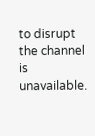to disrupt the channel is unavailable.